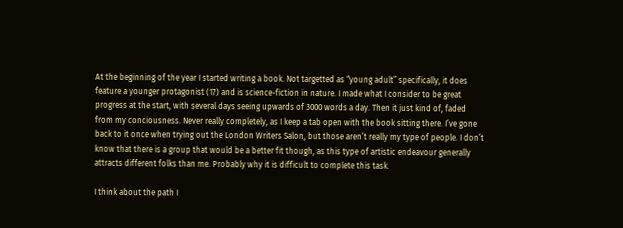At the beginning of the year I started writing a book. Not targetted as “young adult” specifically, it does feature a younger protagonist (17) and is science-fiction in nature. I made what I consider to be great progress at the start, with several days seeing upwards of 3000 words a day. Then it just kind of, faded from my conciousness. Never really completely, as I keep a tab open with the book sitting there. I’ve gone back to it once when trying out the London Writers Salon, but those aren’t really my type of people. I don’t know that there is a group that would be a better fit though, as this type of artistic endeavour generally attracts different folks than me. Probably why it is difficult to complete this task.

I think about the path I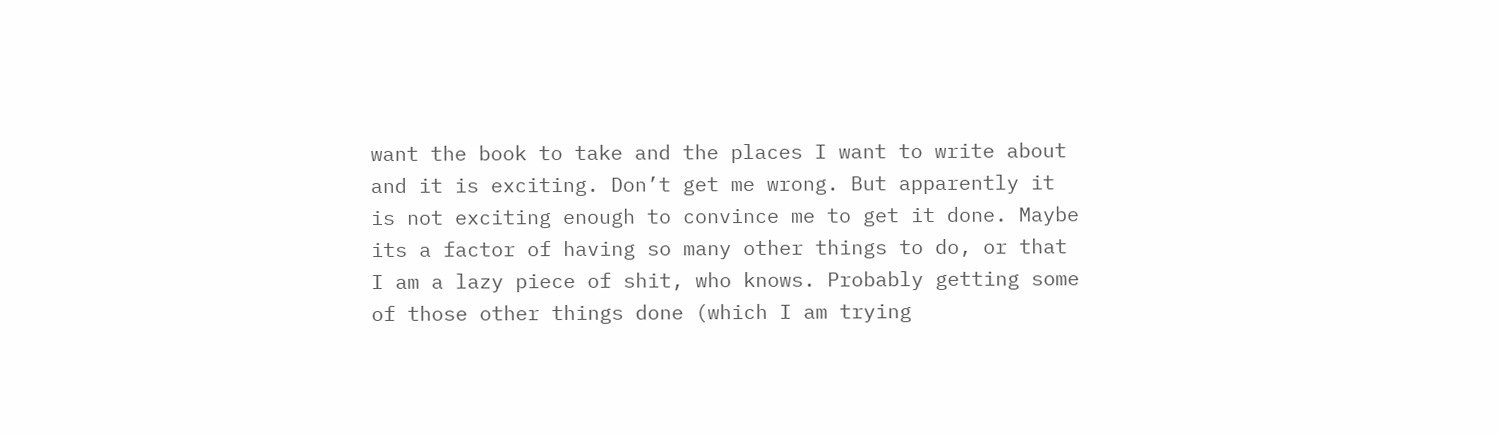want the book to take and the places I want to write about and it is exciting. Don’t get me wrong. But apparently it is not exciting enough to convince me to get it done. Maybe its a factor of having so many other things to do, or that I am a lazy piece of shit, who knows. Probably getting some of those other things done (which I am trying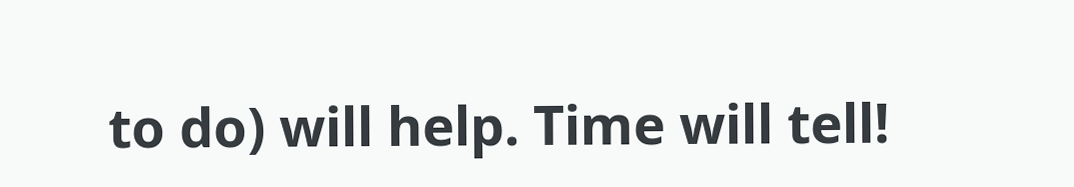to do) will help. Time will tell!